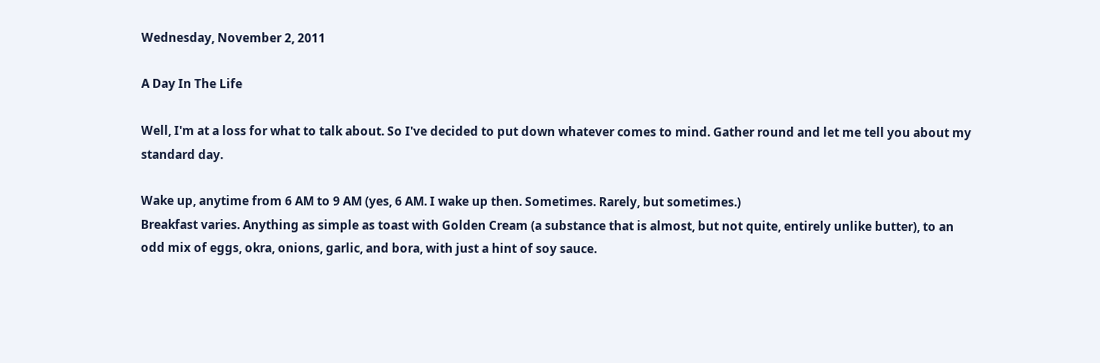Wednesday, November 2, 2011

A Day In The Life

Well, I'm at a loss for what to talk about. So I've decided to put down whatever comes to mind. Gather round and let me tell you about my standard day.

Wake up, anytime from 6 AM to 9 AM (yes, 6 AM. I wake up then. Sometimes. Rarely, but sometimes.)
Breakfast varies. Anything as simple as toast with Golden Cream (a substance that is almost, but not quite, entirely unlike butter), to an odd mix of eggs, okra, onions, garlic, and bora, with just a hint of soy sauce.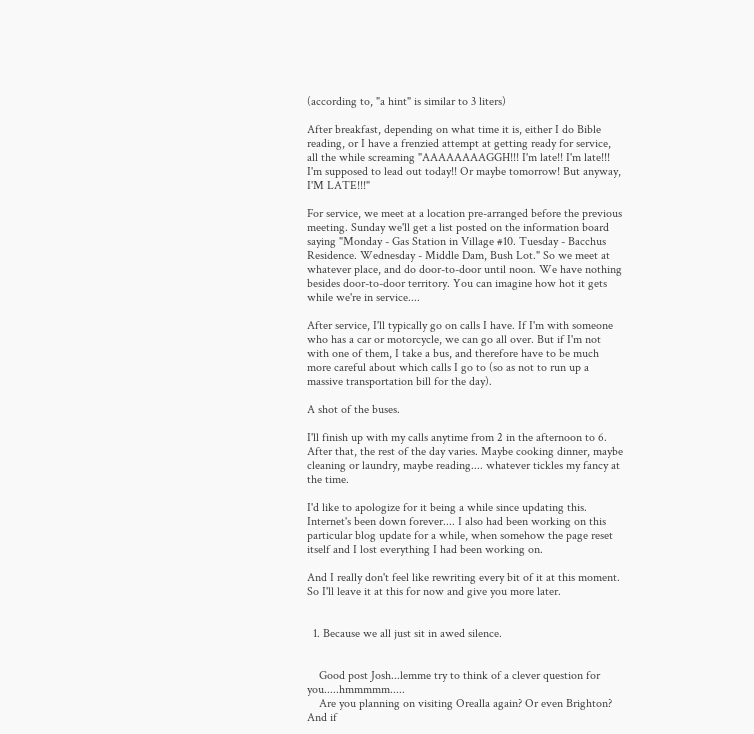(according to, "a hint" is similar to 3 liters)

After breakfast, depending on what time it is, either I do Bible reading, or I have a frenzied attempt at getting ready for service, all the while screaming "AAAAAAAAGGH!!! I'm late!! I'm late!!! I'm supposed to lead out today!! Or maybe tomorrow! But anyway, I'M LATE!!!"

For service, we meet at a location pre-arranged before the previous meeting. Sunday we'll get a list posted on the information board saying "Monday - Gas Station in Village #10. Tuesday - Bacchus Residence. Wednesday - Middle Dam, Bush Lot." So we meet at whatever place, and do door-to-door until noon. We have nothing besides door-to-door territory. You can imagine how hot it gets while we're in service....

After service, I'll typically go on calls I have. If I'm with someone who has a car or motorcycle, we can go all over. But if I'm not with one of them, I take a bus, and therefore have to be much more careful about which calls I go to (so as not to run up a massive transportation bill for the day).

A shot of the buses.

I'll finish up with my calls anytime from 2 in the afternoon to 6. After that, the rest of the day varies. Maybe cooking dinner, maybe cleaning or laundry, maybe reading.... whatever tickles my fancy at the time.

I'd like to apologize for it being a while since updating this. Internet's been down forever.... I also had been working on this particular blog update for a while, when somehow the page reset itself and I lost everything I had been working on.

And I really don't feel like rewriting every bit of it at this moment. So I'll leave it at this for now and give you more later.


  1. Because we all just sit in awed silence.


    Good post Josh...lemme try to think of a clever question for you.....hmmmmm.....
    Are you planning on visiting Orealla again? Or even Brighton? And if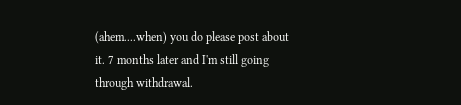(ahem....when) you do please post about it. 7 months later and I'm still going through withdrawal.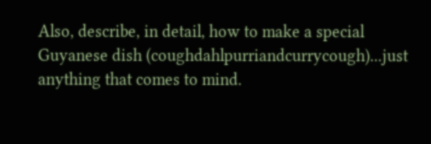Also, describe, in detail, how to make a special Guyanese dish (coughdahlpurriandcurrycough)...just anything that comes to mind.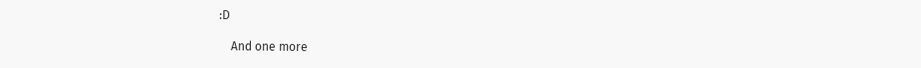:D

    And one more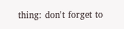thing: don't forget to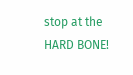stop at the HARD BONE!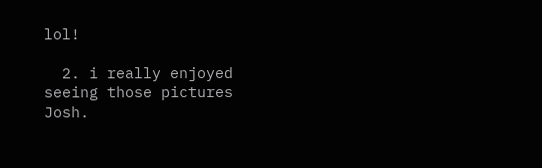lol!

  2. i really enjoyed seeing those pictures Josh.